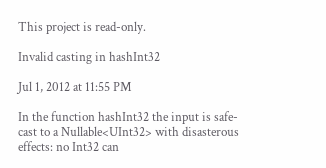This project is read-only.

Invalid casting in hashInt32

Jul 1, 2012 at 11:55 PM

In the function hashInt32 the input is safe-cast to a Nullable<UInt32> with disasterous effects: no Int32 can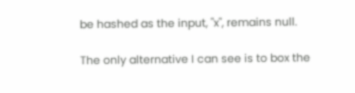be hashed as the input, "x", remains null.

The only alternative I can see is to box the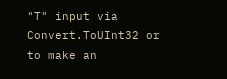"T" input via Convert.ToUInt32 or to make an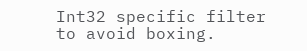Int32 specific filter to avoid boxing.